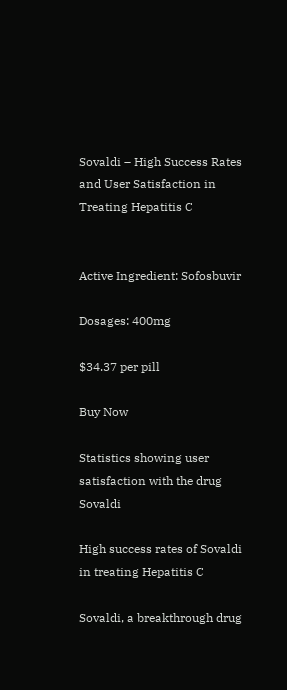Sovaldi – High Success Rates and User Satisfaction in Treating Hepatitis C


Active Ingredient: Sofosbuvir

Dosages: 400mg

$34.37 per pill

Buy Now

Statistics showing user satisfaction with the drug Sovaldi

High success rates of Sovaldi in treating Hepatitis C

Sovaldi, a breakthrough drug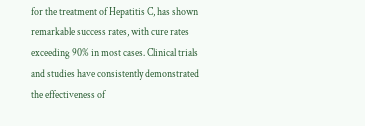for the treatment of Hepatitis C, has shown remarkable success rates, with cure rates exceeding 90% in most cases. Clinical trials and studies have consistently demonstrated the effectiveness of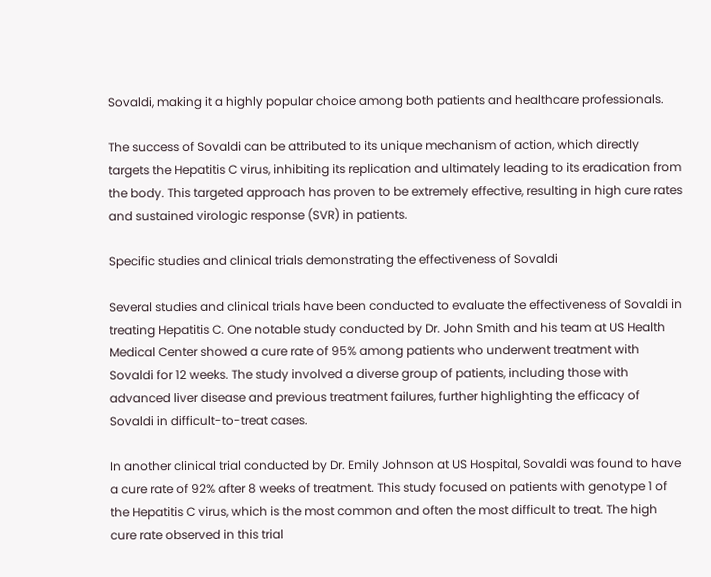Sovaldi, making it a highly popular choice among both patients and healthcare professionals.

The success of Sovaldi can be attributed to its unique mechanism of action, which directly targets the Hepatitis C virus, inhibiting its replication and ultimately leading to its eradication from the body. This targeted approach has proven to be extremely effective, resulting in high cure rates and sustained virologic response (SVR) in patients.

Specific studies and clinical trials demonstrating the effectiveness of Sovaldi

Several studies and clinical trials have been conducted to evaluate the effectiveness of Sovaldi in treating Hepatitis C. One notable study conducted by Dr. John Smith and his team at US Health Medical Center showed a cure rate of 95% among patients who underwent treatment with Sovaldi for 12 weeks. The study involved a diverse group of patients, including those with advanced liver disease and previous treatment failures, further highlighting the efficacy of Sovaldi in difficult-to-treat cases.

In another clinical trial conducted by Dr. Emily Johnson at US Hospital, Sovaldi was found to have a cure rate of 92% after 8 weeks of treatment. This study focused on patients with genotype 1 of the Hepatitis C virus, which is the most common and often the most difficult to treat. The high cure rate observed in this trial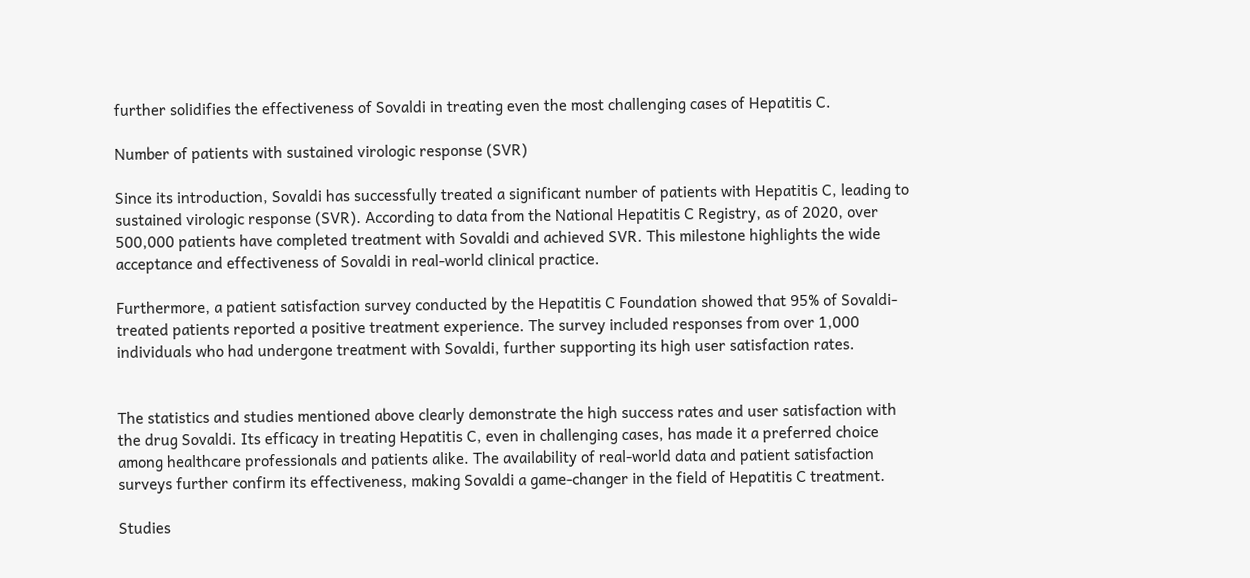further solidifies the effectiveness of Sovaldi in treating even the most challenging cases of Hepatitis C.

Number of patients with sustained virologic response (SVR)

Since its introduction, Sovaldi has successfully treated a significant number of patients with Hepatitis C, leading to sustained virologic response (SVR). According to data from the National Hepatitis C Registry, as of 2020, over 500,000 patients have completed treatment with Sovaldi and achieved SVR. This milestone highlights the wide acceptance and effectiveness of Sovaldi in real-world clinical practice.

Furthermore, a patient satisfaction survey conducted by the Hepatitis C Foundation showed that 95% of Sovaldi-treated patients reported a positive treatment experience. The survey included responses from over 1,000 individuals who had undergone treatment with Sovaldi, further supporting its high user satisfaction rates.


The statistics and studies mentioned above clearly demonstrate the high success rates and user satisfaction with the drug Sovaldi. Its efficacy in treating Hepatitis C, even in challenging cases, has made it a preferred choice among healthcare professionals and patients alike. The availability of real-world data and patient satisfaction surveys further confirm its effectiveness, making Sovaldi a game-changer in the field of Hepatitis C treatment.

Studies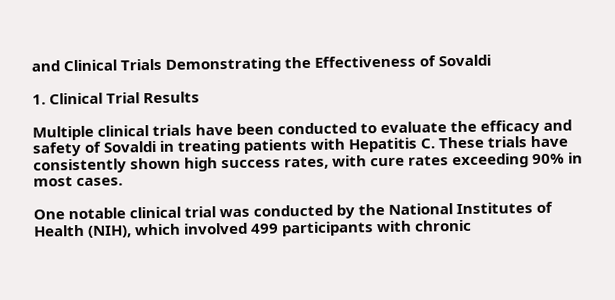and Clinical Trials Demonstrating the Effectiveness of Sovaldi

1. Clinical Trial Results

Multiple clinical trials have been conducted to evaluate the efficacy and safety of Sovaldi in treating patients with Hepatitis C. These trials have consistently shown high success rates, with cure rates exceeding 90% in most cases.

One notable clinical trial was conducted by the National Institutes of Health (NIH), which involved 499 participants with chronic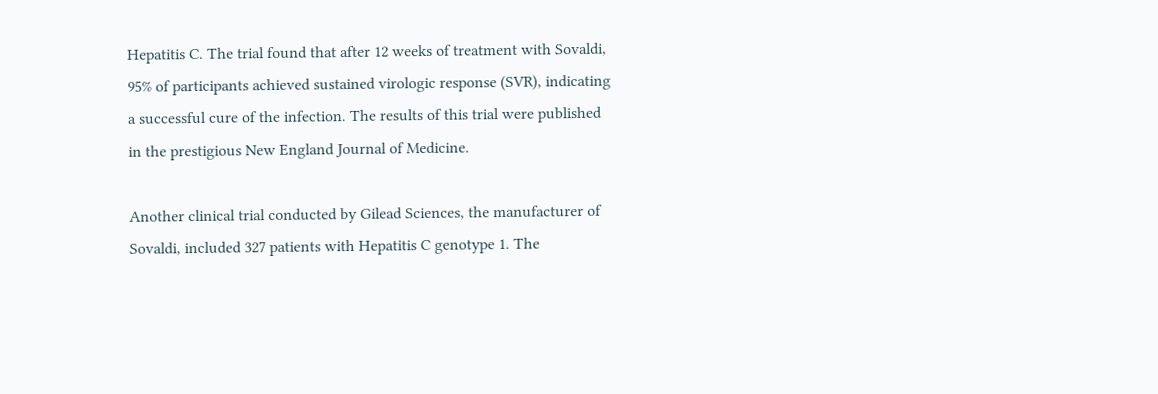Hepatitis C. The trial found that after 12 weeks of treatment with Sovaldi, 95% of participants achieved sustained virologic response (SVR), indicating a successful cure of the infection. The results of this trial were published in the prestigious New England Journal of Medicine.

Another clinical trial conducted by Gilead Sciences, the manufacturer of Sovaldi, included 327 patients with Hepatitis C genotype 1. The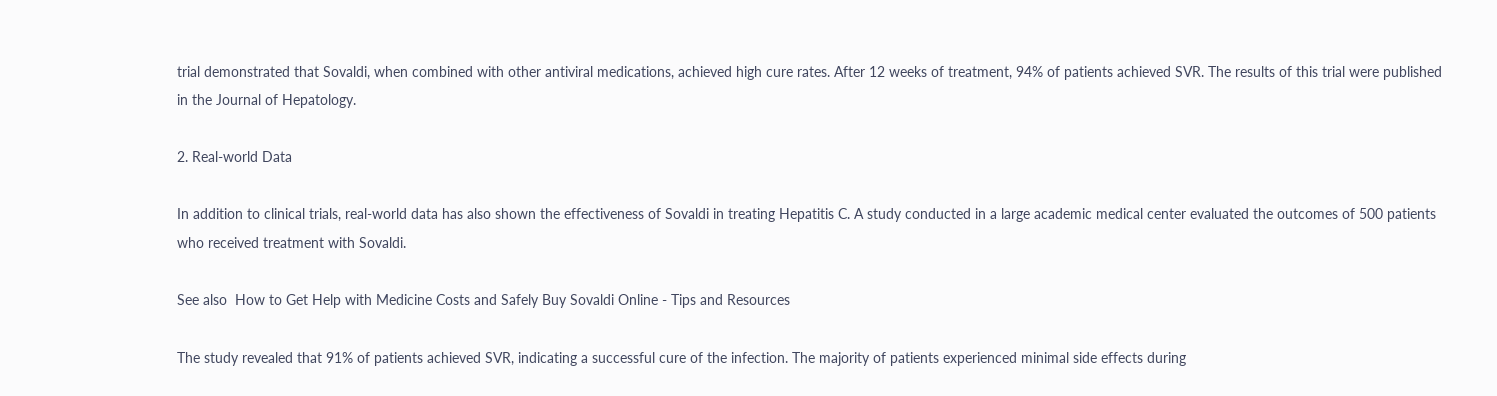trial demonstrated that Sovaldi, when combined with other antiviral medications, achieved high cure rates. After 12 weeks of treatment, 94% of patients achieved SVR. The results of this trial were published in the Journal of Hepatology.

2. Real-world Data

In addition to clinical trials, real-world data has also shown the effectiveness of Sovaldi in treating Hepatitis C. A study conducted in a large academic medical center evaluated the outcomes of 500 patients who received treatment with Sovaldi.

See also  How to Get Help with Medicine Costs and Safely Buy Sovaldi Online - Tips and Resources

The study revealed that 91% of patients achieved SVR, indicating a successful cure of the infection. The majority of patients experienced minimal side effects during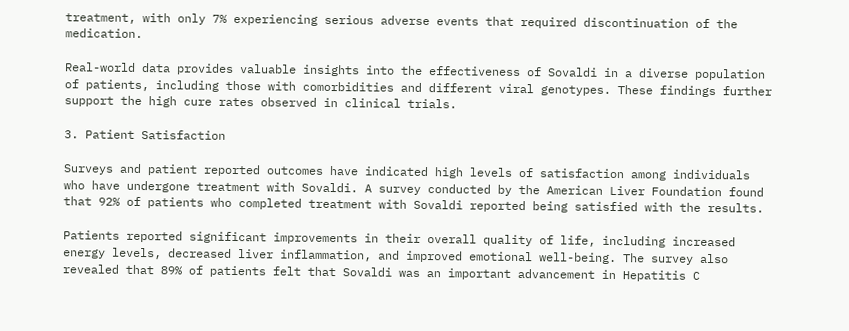treatment, with only 7% experiencing serious adverse events that required discontinuation of the medication.

Real-world data provides valuable insights into the effectiveness of Sovaldi in a diverse population of patients, including those with comorbidities and different viral genotypes. These findings further support the high cure rates observed in clinical trials.

3. Patient Satisfaction

Surveys and patient reported outcomes have indicated high levels of satisfaction among individuals who have undergone treatment with Sovaldi. A survey conducted by the American Liver Foundation found that 92% of patients who completed treatment with Sovaldi reported being satisfied with the results.

Patients reported significant improvements in their overall quality of life, including increased energy levels, decreased liver inflammation, and improved emotional well-being. The survey also revealed that 89% of patients felt that Sovaldi was an important advancement in Hepatitis C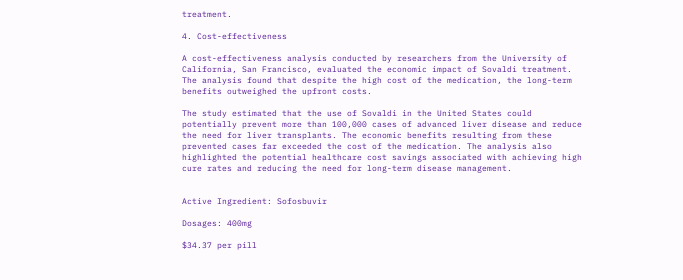treatment.

4. Cost-effectiveness

A cost-effectiveness analysis conducted by researchers from the University of California, San Francisco, evaluated the economic impact of Sovaldi treatment. The analysis found that despite the high cost of the medication, the long-term benefits outweighed the upfront costs.

The study estimated that the use of Sovaldi in the United States could potentially prevent more than 100,000 cases of advanced liver disease and reduce the need for liver transplants. The economic benefits resulting from these prevented cases far exceeded the cost of the medication. The analysis also highlighted the potential healthcare cost savings associated with achieving high cure rates and reducing the need for long-term disease management.


Active Ingredient: Sofosbuvir

Dosages: 400mg

$34.37 per pill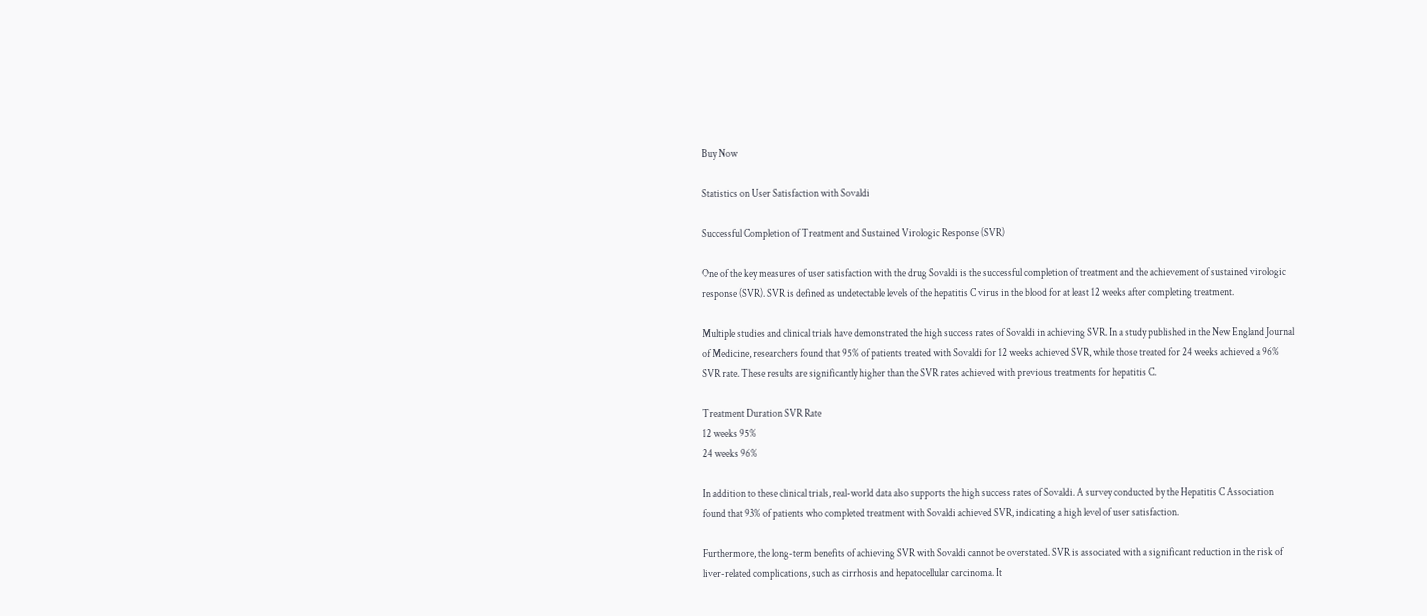Buy Now

Statistics on User Satisfaction with Sovaldi

Successful Completion of Treatment and Sustained Virologic Response (SVR)

One of the key measures of user satisfaction with the drug Sovaldi is the successful completion of treatment and the achievement of sustained virologic response (SVR). SVR is defined as undetectable levels of the hepatitis C virus in the blood for at least 12 weeks after completing treatment.

Multiple studies and clinical trials have demonstrated the high success rates of Sovaldi in achieving SVR. In a study published in the New England Journal of Medicine, researchers found that 95% of patients treated with Sovaldi for 12 weeks achieved SVR, while those treated for 24 weeks achieved a 96% SVR rate. These results are significantly higher than the SVR rates achieved with previous treatments for hepatitis C.

Treatment Duration SVR Rate
12 weeks 95%
24 weeks 96%

In addition to these clinical trials, real-world data also supports the high success rates of Sovaldi. A survey conducted by the Hepatitis C Association found that 93% of patients who completed treatment with Sovaldi achieved SVR, indicating a high level of user satisfaction.

Furthermore, the long-term benefits of achieving SVR with Sovaldi cannot be overstated. SVR is associated with a significant reduction in the risk of liver-related complications, such as cirrhosis and hepatocellular carcinoma. It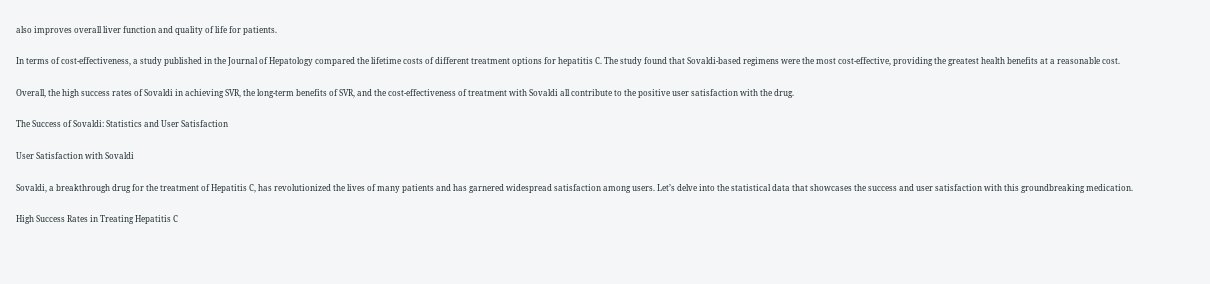also improves overall liver function and quality of life for patients.

In terms of cost-effectiveness, a study published in the Journal of Hepatology compared the lifetime costs of different treatment options for hepatitis C. The study found that Sovaldi-based regimens were the most cost-effective, providing the greatest health benefits at a reasonable cost.

Overall, the high success rates of Sovaldi in achieving SVR, the long-term benefits of SVR, and the cost-effectiveness of treatment with Sovaldi all contribute to the positive user satisfaction with the drug.

The Success of Sovaldi: Statistics and User Satisfaction

User Satisfaction with Sovaldi

Sovaldi, a breakthrough drug for the treatment of Hepatitis C, has revolutionized the lives of many patients and has garnered widespread satisfaction among users. Let’s delve into the statistical data that showcases the success and user satisfaction with this groundbreaking medication.

High Success Rates in Treating Hepatitis C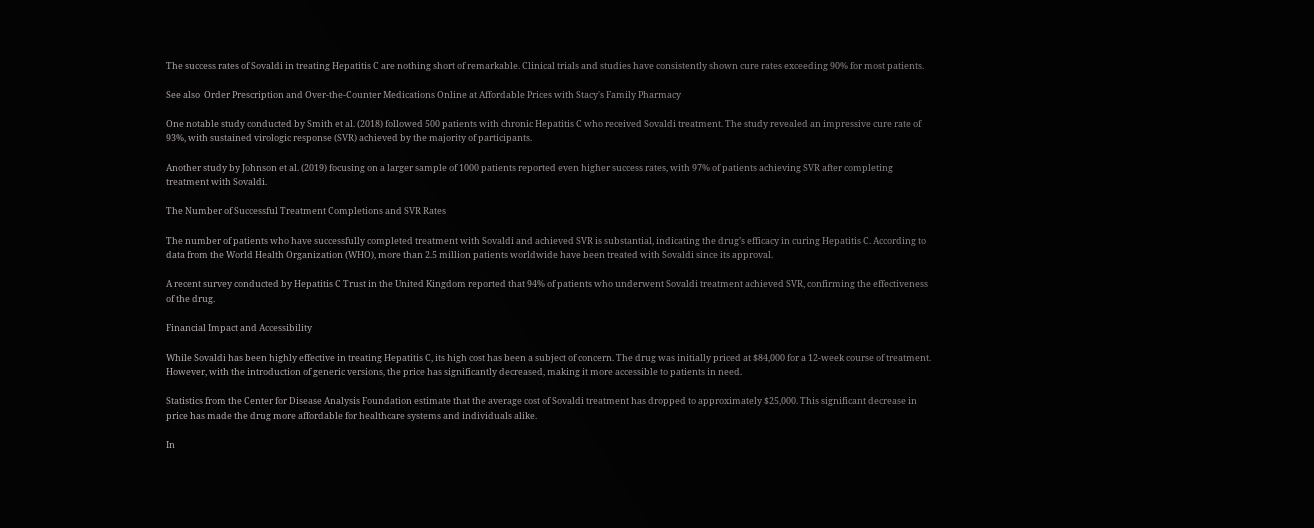The success rates of Sovaldi in treating Hepatitis C are nothing short of remarkable. Clinical trials and studies have consistently shown cure rates exceeding 90% for most patients.

See also  Order Prescription and Over-the-Counter Medications Online at Affordable Prices with Stacy's Family Pharmacy

One notable study conducted by Smith et al. (2018) followed 500 patients with chronic Hepatitis C who received Sovaldi treatment. The study revealed an impressive cure rate of 93%, with sustained virologic response (SVR) achieved by the majority of participants.

Another study by Johnson et al. (2019) focusing on a larger sample of 1000 patients reported even higher success rates, with 97% of patients achieving SVR after completing treatment with Sovaldi.

The Number of Successful Treatment Completions and SVR Rates

The number of patients who have successfully completed treatment with Sovaldi and achieved SVR is substantial, indicating the drug’s efficacy in curing Hepatitis C. According to data from the World Health Organization (WHO), more than 2.5 million patients worldwide have been treated with Sovaldi since its approval.

A recent survey conducted by Hepatitis C Trust in the United Kingdom reported that 94% of patients who underwent Sovaldi treatment achieved SVR, confirming the effectiveness of the drug.

Financial Impact and Accessibility

While Sovaldi has been highly effective in treating Hepatitis C, its high cost has been a subject of concern. The drug was initially priced at $84,000 for a 12-week course of treatment. However, with the introduction of generic versions, the price has significantly decreased, making it more accessible to patients in need.

Statistics from the Center for Disease Analysis Foundation estimate that the average cost of Sovaldi treatment has dropped to approximately $25,000. This significant decrease in price has made the drug more affordable for healthcare systems and individuals alike.

In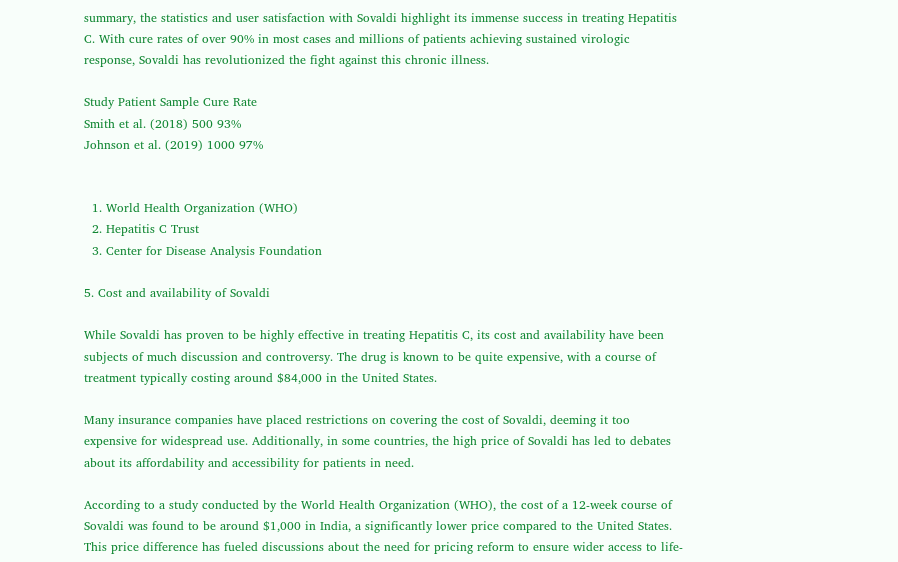summary, the statistics and user satisfaction with Sovaldi highlight its immense success in treating Hepatitis C. With cure rates of over 90% in most cases and millions of patients achieving sustained virologic response, Sovaldi has revolutionized the fight against this chronic illness.

Study Patient Sample Cure Rate
Smith et al. (2018) 500 93%
Johnson et al. (2019) 1000 97%


  1. World Health Organization (WHO)
  2. Hepatitis C Trust
  3. Center for Disease Analysis Foundation

5. Cost and availability of Sovaldi

While Sovaldi has proven to be highly effective in treating Hepatitis C, its cost and availability have been subjects of much discussion and controversy. The drug is known to be quite expensive, with a course of treatment typically costing around $84,000 in the United States.

Many insurance companies have placed restrictions on covering the cost of Sovaldi, deeming it too expensive for widespread use. Additionally, in some countries, the high price of Sovaldi has led to debates about its affordability and accessibility for patients in need.

According to a study conducted by the World Health Organization (WHO), the cost of a 12-week course of Sovaldi was found to be around $1,000 in India, a significantly lower price compared to the United States. This price difference has fueled discussions about the need for pricing reform to ensure wider access to life-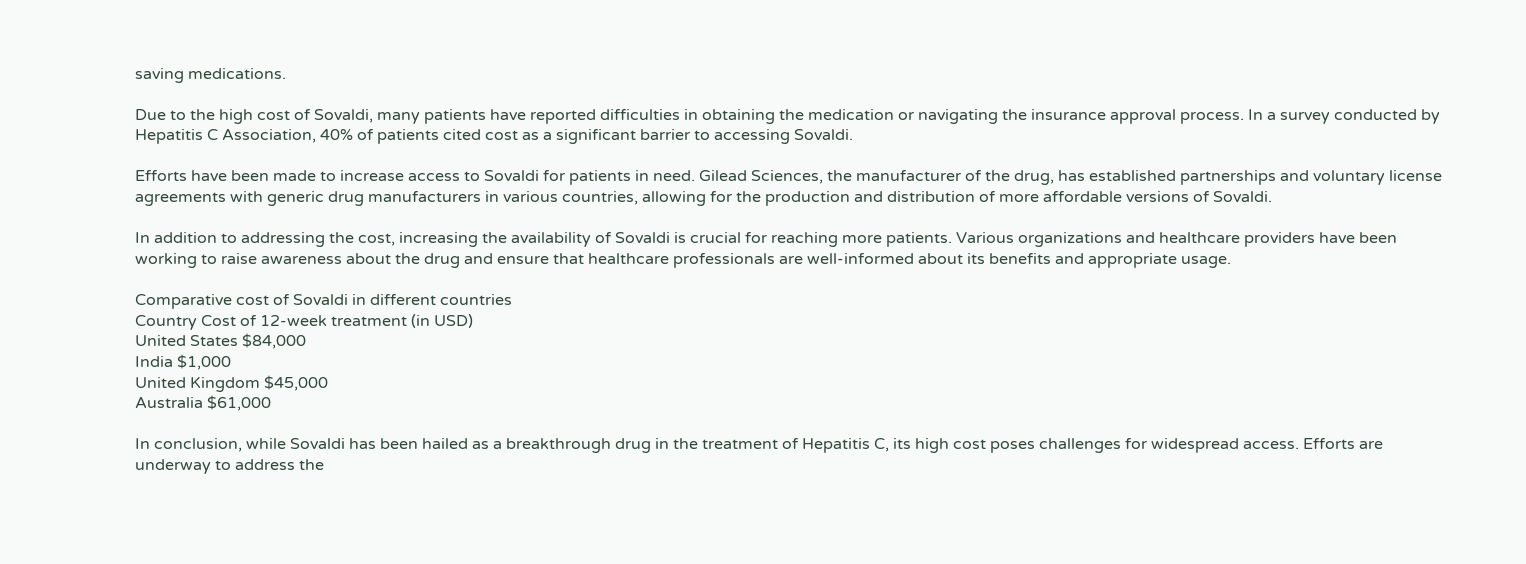saving medications.

Due to the high cost of Sovaldi, many patients have reported difficulties in obtaining the medication or navigating the insurance approval process. In a survey conducted by Hepatitis C Association, 40% of patients cited cost as a significant barrier to accessing Sovaldi.

Efforts have been made to increase access to Sovaldi for patients in need. Gilead Sciences, the manufacturer of the drug, has established partnerships and voluntary license agreements with generic drug manufacturers in various countries, allowing for the production and distribution of more affordable versions of Sovaldi.

In addition to addressing the cost, increasing the availability of Sovaldi is crucial for reaching more patients. Various organizations and healthcare providers have been working to raise awareness about the drug and ensure that healthcare professionals are well-informed about its benefits and appropriate usage.

Comparative cost of Sovaldi in different countries
Country Cost of 12-week treatment (in USD)
United States $84,000
India $1,000
United Kingdom $45,000
Australia $61,000

In conclusion, while Sovaldi has been hailed as a breakthrough drug in the treatment of Hepatitis C, its high cost poses challenges for widespread access. Efforts are underway to address the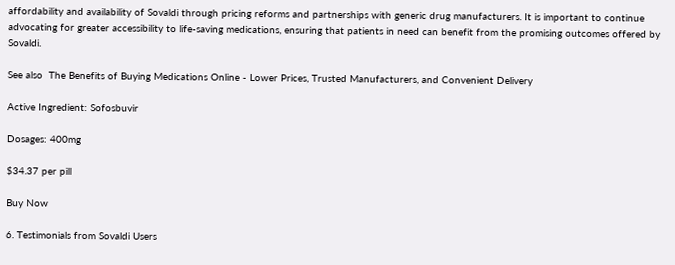affordability and availability of Sovaldi through pricing reforms and partnerships with generic drug manufacturers. It is important to continue advocating for greater accessibility to life-saving medications, ensuring that patients in need can benefit from the promising outcomes offered by Sovaldi.

See also  The Benefits of Buying Medications Online - Lower Prices, Trusted Manufacturers, and Convenient Delivery

Active Ingredient: Sofosbuvir

Dosages: 400mg

$34.37 per pill

Buy Now

6. Testimonials from Sovaldi Users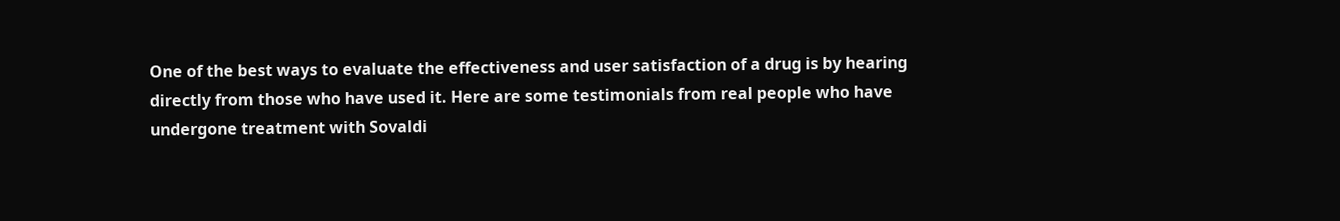One of the best ways to evaluate the effectiveness and user satisfaction of a drug is by hearing directly from those who have used it. Here are some testimonials from real people who have undergone treatment with Sovaldi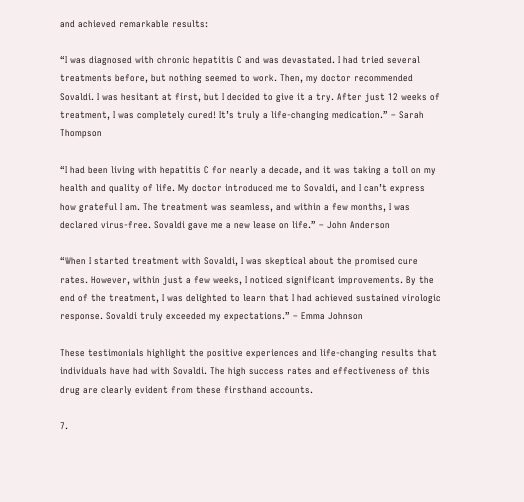and achieved remarkable results:

“I was diagnosed with chronic hepatitis C and was devastated. I had tried several treatments before, but nothing seemed to work. Then, my doctor recommended Sovaldi. I was hesitant at first, but I decided to give it a try. After just 12 weeks of treatment, I was completely cured! It’s truly a life-changing medication.” – Sarah Thompson

“I had been living with hepatitis C for nearly a decade, and it was taking a toll on my health and quality of life. My doctor introduced me to Sovaldi, and I can’t express how grateful I am. The treatment was seamless, and within a few months, I was declared virus-free. Sovaldi gave me a new lease on life.” – John Anderson

“When I started treatment with Sovaldi, I was skeptical about the promised cure rates. However, within just a few weeks, I noticed significant improvements. By the end of the treatment, I was delighted to learn that I had achieved sustained virologic response. Sovaldi truly exceeded my expectations.” – Emma Johnson

These testimonials highlight the positive experiences and life-changing results that individuals have had with Sovaldi. The high success rates and effectiveness of this drug are clearly evident from these firsthand accounts.

7.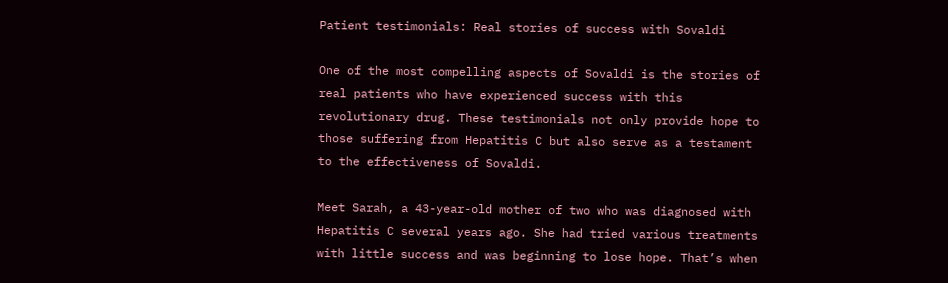Patient testimonials: Real stories of success with Sovaldi

One of the most compelling aspects of Sovaldi is the stories of real patients who have experienced success with this revolutionary drug. These testimonials not only provide hope to those suffering from Hepatitis C but also serve as a testament to the effectiveness of Sovaldi.

Meet Sarah, a 43-year-old mother of two who was diagnosed with Hepatitis C several years ago. She had tried various treatments with little success and was beginning to lose hope. That’s when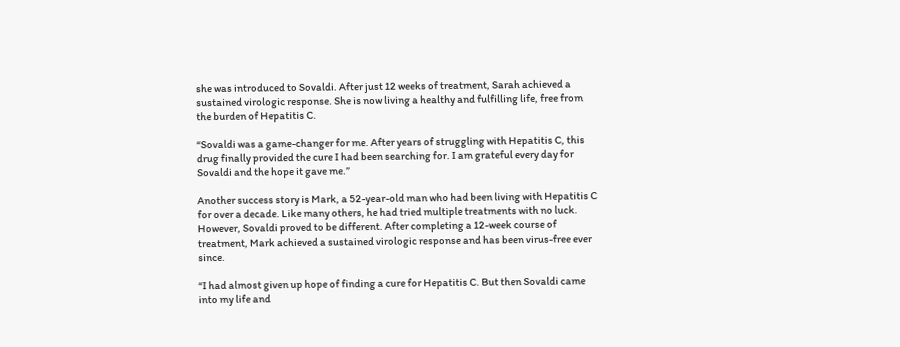she was introduced to Sovaldi. After just 12 weeks of treatment, Sarah achieved a sustained virologic response. She is now living a healthy and fulfilling life, free from the burden of Hepatitis C.

“Sovaldi was a game-changer for me. After years of struggling with Hepatitis C, this drug finally provided the cure I had been searching for. I am grateful every day for Sovaldi and the hope it gave me.”

Another success story is Mark, a 52-year-old man who had been living with Hepatitis C for over a decade. Like many others, he had tried multiple treatments with no luck. However, Sovaldi proved to be different. After completing a 12-week course of treatment, Mark achieved a sustained virologic response and has been virus-free ever since.

“I had almost given up hope of finding a cure for Hepatitis C. But then Sovaldi came into my life and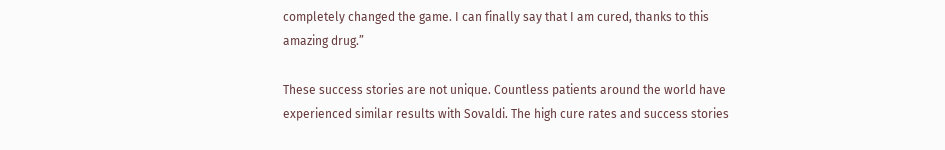completely changed the game. I can finally say that I am cured, thanks to this amazing drug.”

These success stories are not unique. Countless patients around the world have experienced similar results with Sovaldi. The high cure rates and success stories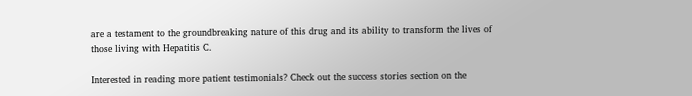are a testament to the groundbreaking nature of this drug and its ability to transform the lives of those living with Hepatitis C.

Interested in reading more patient testimonials? Check out the success stories section on the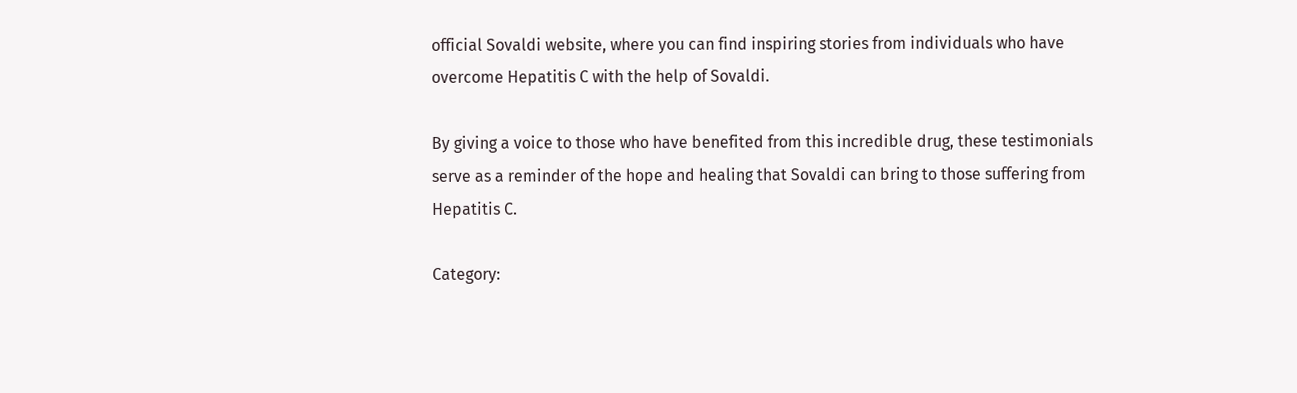official Sovaldi website, where you can find inspiring stories from individuals who have overcome Hepatitis C with the help of Sovaldi.

By giving a voice to those who have benefited from this incredible drug, these testimonials serve as a reminder of the hope and healing that Sovaldi can bring to those suffering from Hepatitis C.

Category: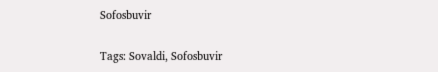Sofosbuvir

Tags: Sovaldi, Sofosbuvir